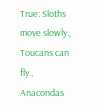True: Sloths move slowly., Toucans can fly., Anacondas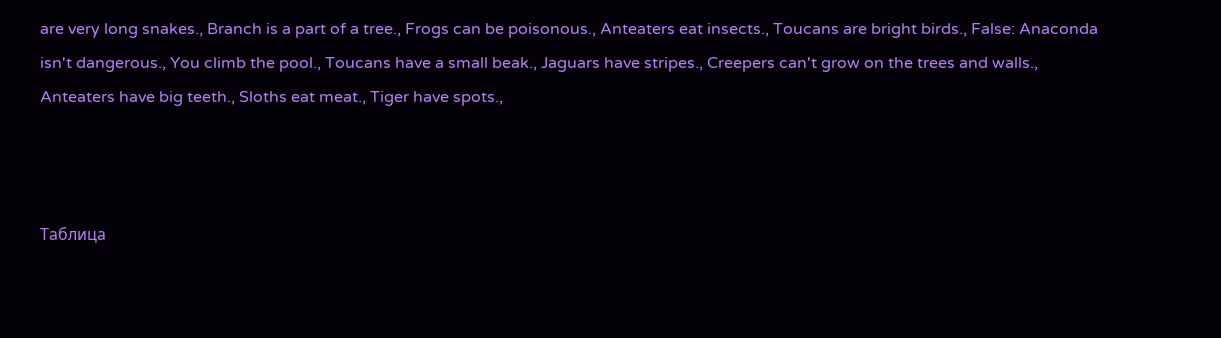are very long snakes., Branch is a part of a tree., Frogs can be poisonous., Anteaters eat insects., Toucans are bright birds., False: Anaconda isn't dangerous., You climb the pool., Toucans have a small beak., Jaguars have stripes., Creepers can't grow on the trees and walls., Anteaters have big teeth., Sloths eat meat., Tiger have spots.,



Таблица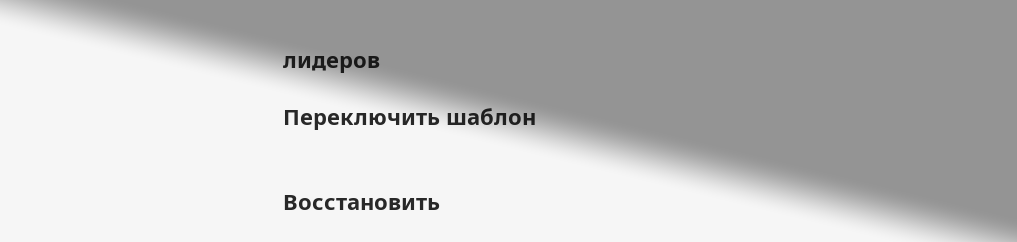лидеров

Переключить шаблон


Восстановить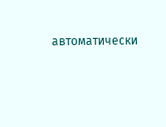автоматически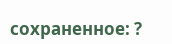сохраненное: ?